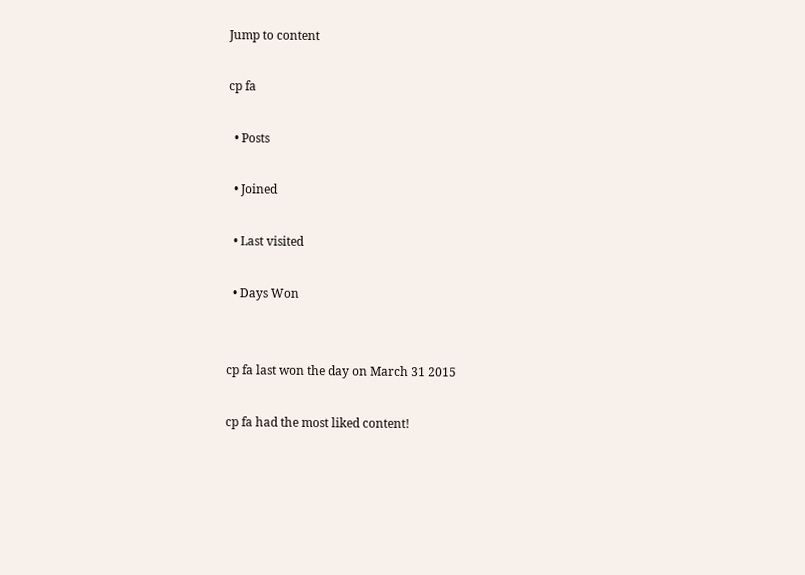Jump to content

cp fa

  • Posts

  • Joined

  • Last visited

  • Days Won


cp fa last won the day on March 31 2015

cp fa had the most liked content!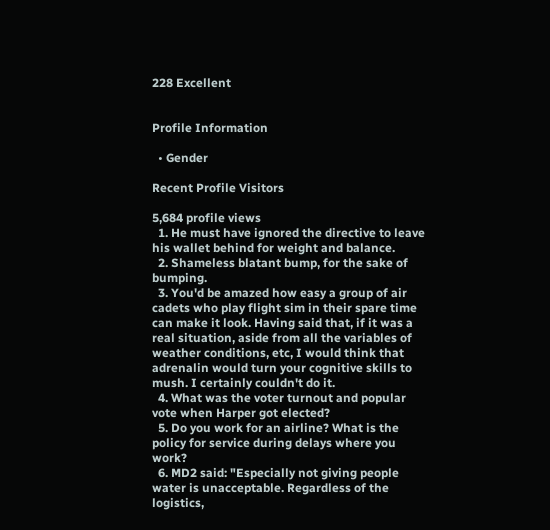228 Excellent


Profile Information

  • Gender

Recent Profile Visitors

5,684 profile views
  1. He must have ignored the directive to leave his wallet behind for weight and balance.
  2. Shameless blatant bump, for the sake of bumping.
  3. You'd be amazed how easy a group of air cadets who play flight sim in their spare time can make it look. Having said that, if it was a real situation, aside from all the variables of weather conditions, etc, I would think that adrenalin would turn your cognitive skills to mush. I certainly couldn't do it.
  4. What was the voter turnout and popular vote when Harper got elected?
  5. Do you work for an airline? What is the policy for service during delays where you work?
  6. MD2 said: "Especially not giving people water is unacceptable. Regardless of the logistics,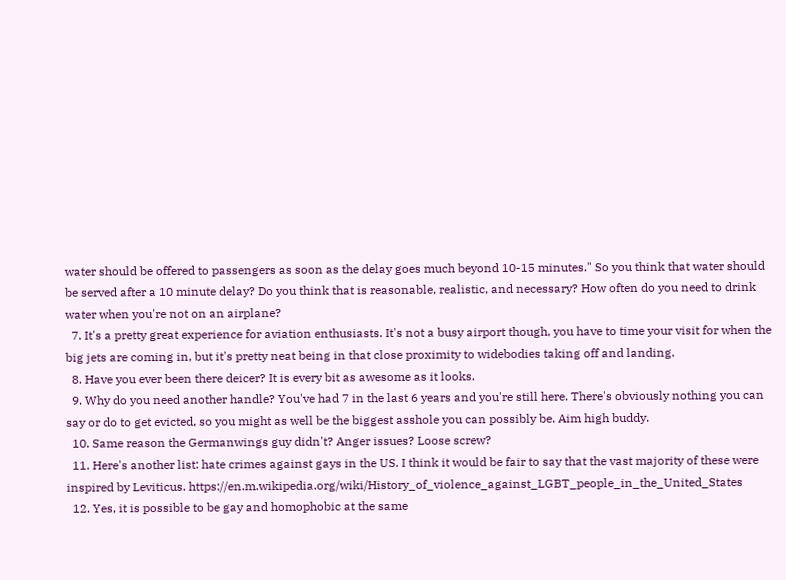water should be offered to passengers as soon as the delay goes much beyond 10-15 minutes." So you think that water should be served after a 10 minute delay? Do you think that is reasonable, realistic, and necessary? How often do you need to drink water when you're not on an airplane?
  7. It's a pretty great experience for aviation enthusiasts. It's not a busy airport though, you have to time your visit for when the big jets are coming in, but it's pretty neat being in that close proximity to widebodies taking off and landing.
  8. Have you ever been there deicer? It is every bit as awesome as it looks.
  9. Why do you need another handle? You've had 7 in the last 6 years and you're still here. There's obviously nothing you can say or do to get evicted, so you might as well be the biggest asshole you can possibly be. Aim high buddy.
  10. Same reason the Germanwings guy didn't? Anger issues? Loose screw?
  11. Here's another list: hate crimes against gays in the US. I think it would be fair to say that the vast majority of these were inspired by Leviticus. https://en.m.wikipedia.org/wiki/History_of_violence_against_LGBT_people_in_the_United_States
  12. Yes, it is possible to be gay and homophobic at the same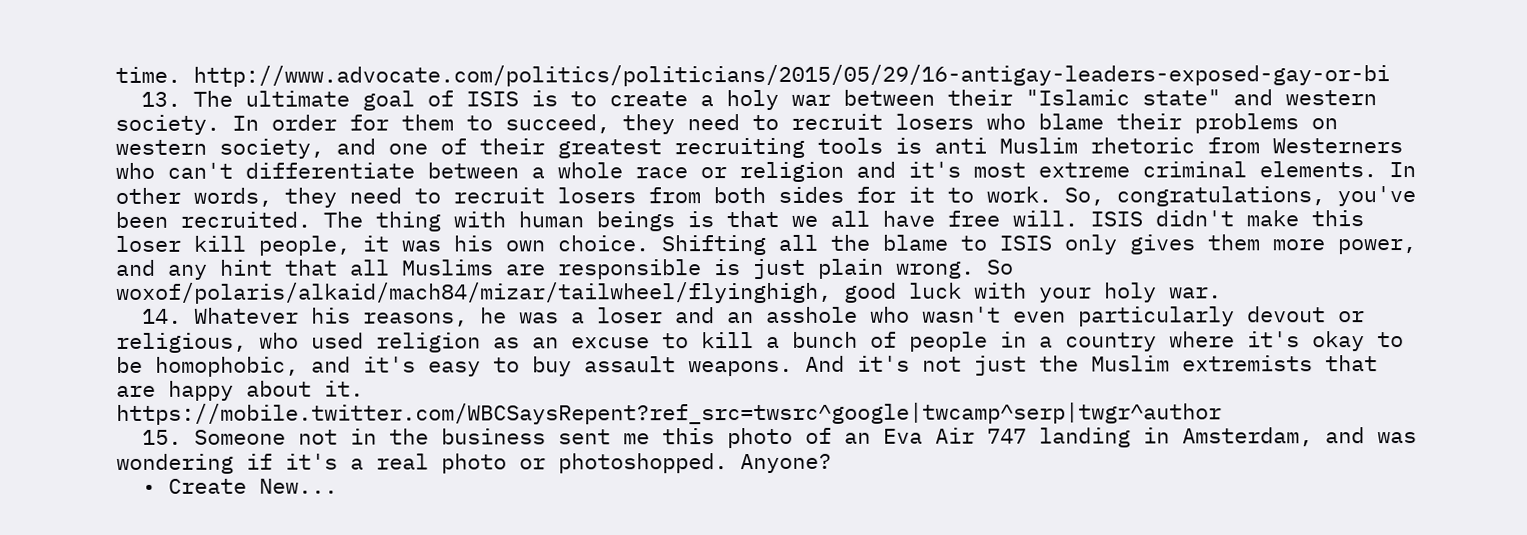time. http://www.advocate.com/politics/politicians/2015/05/29/16-antigay-leaders-exposed-gay-or-bi
  13. The ultimate goal of ISIS is to create a holy war between their "Islamic state" and western society. In order for them to succeed, they need to recruit losers who blame their problems on western society, and one of their greatest recruiting tools is anti Muslim rhetoric from Westerners who can't differentiate between a whole race or religion and it's most extreme criminal elements. In other words, they need to recruit losers from both sides for it to work. So, congratulations, you've been recruited. The thing with human beings is that we all have free will. ISIS didn't make this loser kill people, it was his own choice. Shifting all the blame to ISIS only gives them more power, and any hint that all Muslims are responsible is just plain wrong. So woxof/polaris/alkaid/mach84/mizar/tailwheel/flyinghigh, good luck with your holy war.
  14. Whatever his reasons, he was a loser and an asshole who wasn't even particularly devout or religious, who used religion as an excuse to kill a bunch of people in a country where it's okay to be homophobic, and it's easy to buy assault weapons. And it's not just the Muslim extremists that are happy about it. https://mobile.twitter.com/WBCSaysRepent?ref_src=twsrc^google|twcamp^serp|twgr^author
  15. Someone not in the business sent me this photo of an Eva Air 747 landing in Amsterdam, and was wondering if it's a real photo or photoshopped. Anyone?
  • Create New...